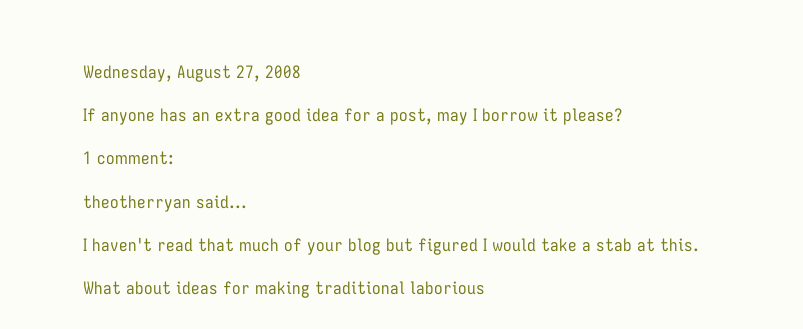Wednesday, August 27, 2008

If anyone has an extra good idea for a post, may I borrow it please?

1 comment:

theotherryan said...

I haven't read that much of your blog but figured I would take a stab at this.

What about ideas for making traditional laborious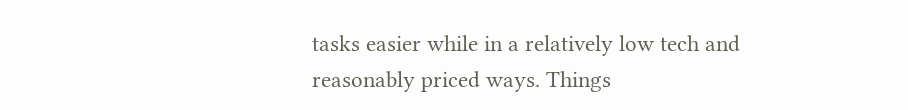tasks easier while in a relatively low tech and reasonably priced ways. Things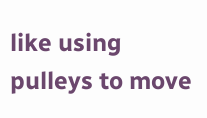like using pulleys to move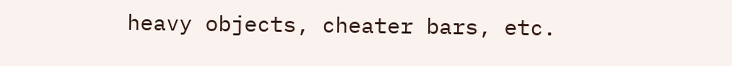heavy objects, cheater bars, etc.